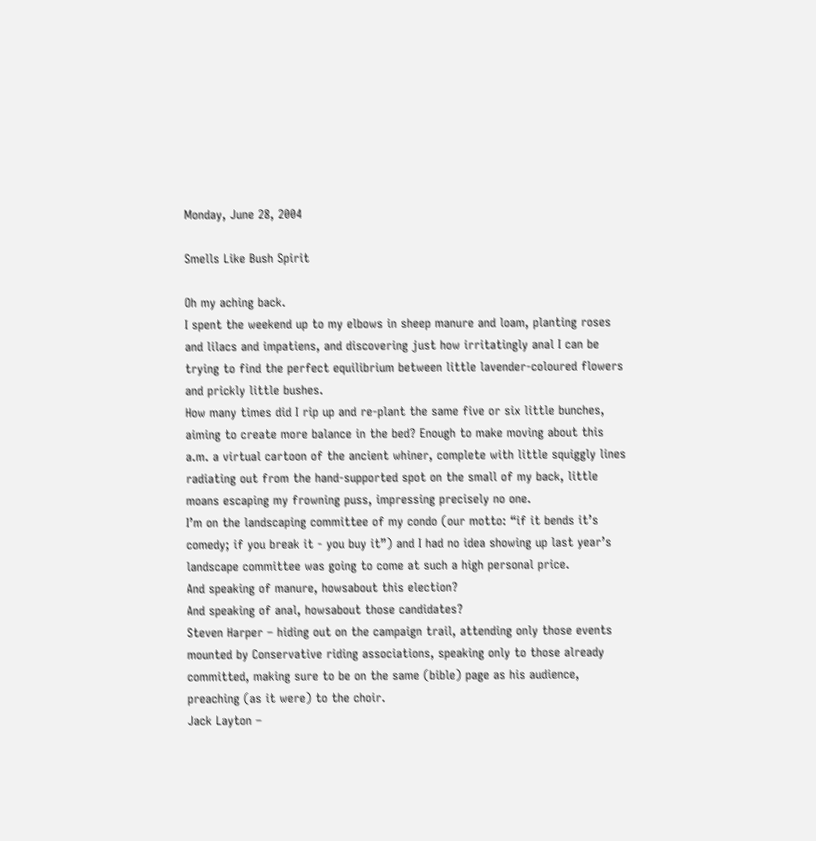Monday, June 28, 2004

Smells Like Bush Spirit

Oh my aching back.
I spent the weekend up to my elbows in sheep manure and loam, planting roses and lilacs and impatiens, and discovering just how irritatingly anal I can be trying to find the perfect equilibrium between little lavender-coloured flowers and prickly little bushes.
How many times did I rip up and re-plant the same five or six little bunches, aiming to create more balance in the bed? Enough to make moving about this a.m. a virtual cartoon of the ancient whiner, complete with little squiggly lines radiating out from the hand-supported spot on the small of my back, little moans escaping my frowning puss, impressing precisely no one.
I’m on the landscaping committee of my condo (our motto: “if it bends it’s comedy; if you break it - you buy it”) and I had no idea showing up last year’s landscape committee was going to come at such a high personal price.
And speaking of manure, howsabout this election?
And speaking of anal, howsabout those candidates?
Steven Harper – hiding out on the campaign trail, attending only those events mounted by Conservative riding associations, speaking only to those already committed, making sure to be on the same (bible) page as his audience, preaching (as it were) to the choir.
Jack Layton –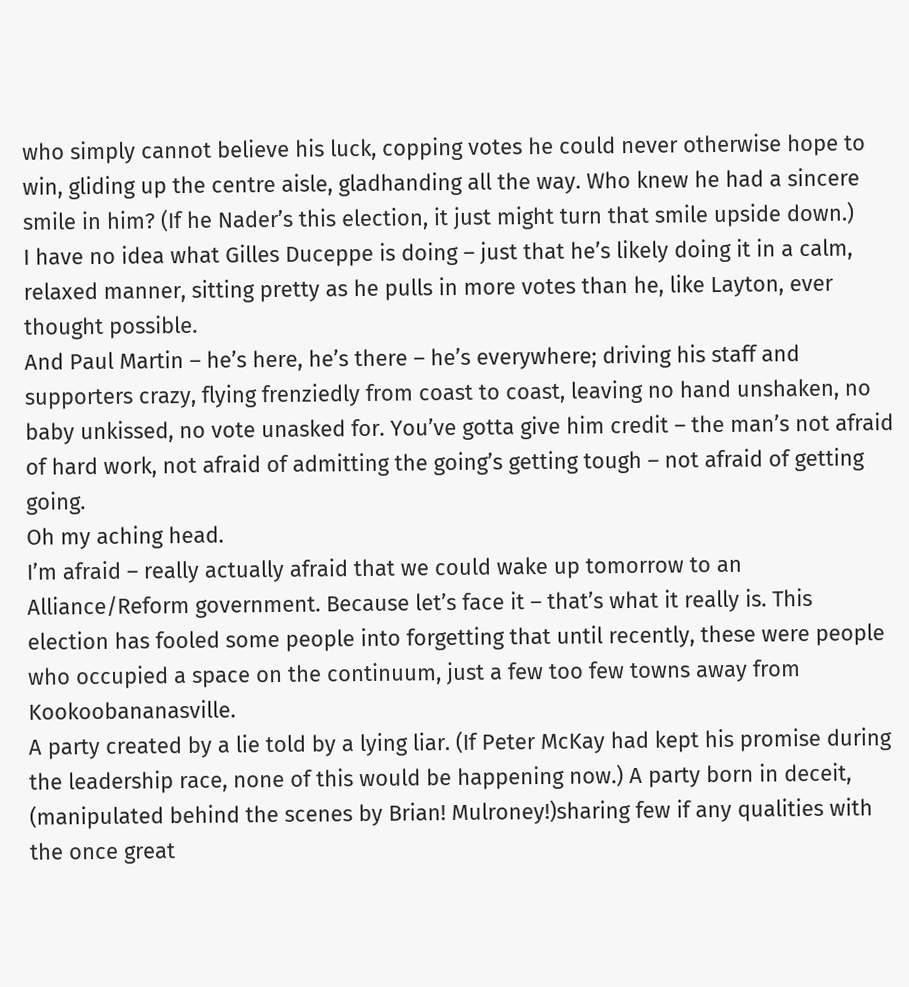who simply cannot believe his luck, copping votes he could never otherwise hope to win, gliding up the centre aisle, gladhanding all the way. Who knew he had a sincere smile in him? (If he Nader’s this election, it just might turn that smile upside down.)
I have no idea what Gilles Duceppe is doing – just that he’s likely doing it in a calm, relaxed manner, sitting pretty as he pulls in more votes than he, like Layton, ever thought possible.
And Paul Martin – he’s here, he’s there – he’s everywhere; driving his staff and supporters crazy, flying frenziedly from coast to coast, leaving no hand unshaken, no baby unkissed, no vote unasked for. You’ve gotta give him credit – the man’s not afraid of hard work, not afraid of admitting the going’s getting tough – not afraid of getting going.
Oh my aching head.
I’m afraid – really actually afraid that we could wake up tomorrow to an Alliance/Reform government. Because let’s face it – that’s what it really is. This election has fooled some people into forgetting that until recently, these were people who occupied a space on the continuum, just a few too few towns away from Kookoobananasville.
A party created by a lie told by a lying liar. (If Peter McKay had kept his promise during the leadership race, none of this would be happening now.) A party born in deceit, (manipulated behind the scenes by Brian! Mulroney!)sharing few if any qualities with the once great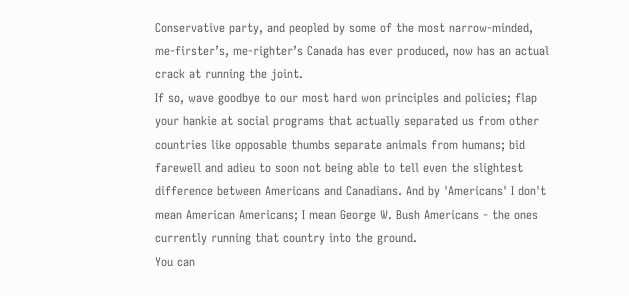Conservative party, and peopled by some of the most narrow-minded, me-firster’s, me-righter’s Canada has ever produced, now has an actual crack at running the joint.
If so, wave goodbye to our most hard won principles and policies; flap your hankie at social programs that actually separated us from other countries like opposable thumbs separate animals from humans; bid farewell and adieu to soon not being able to tell even the slightest difference between Americans and Canadians. And by 'Americans' I don't mean American Americans; I mean George W. Bush Americans - the ones currently running that country into the ground.
You can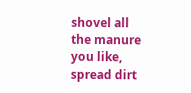shovel all the manure you like, spread dirt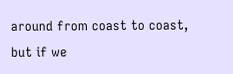around from coast to coast, but if we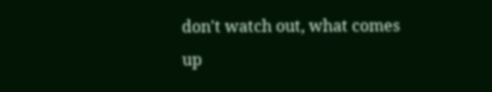don't watch out, what comes up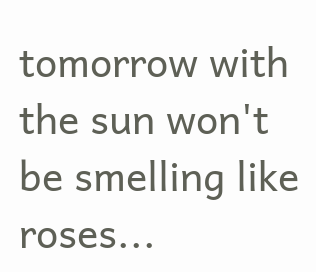tomorrow with the sun won't be smelling like roses...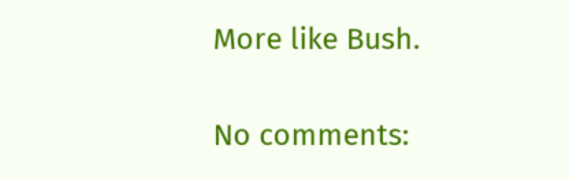More like Bush.

No comments: